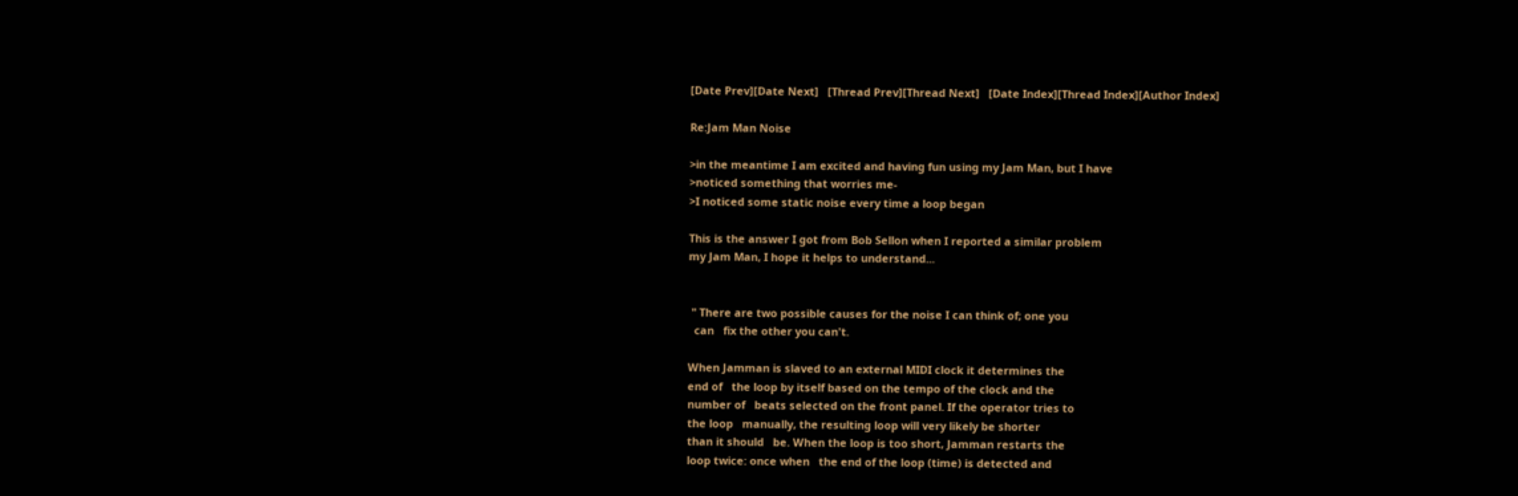[Date Prev][Date Next]   [Thread Prev][Thread Next]   [Date Index][Thread Index][Author Index]

Re:Jam Man Noise

>in the meantime I am excited and having fun using my Jam Man, but I have
>noticed something that worries me-
>I noticed some static noise every time a loop began

This is the answer I got from Bob Sellon when I reported a similar problem
my Jam Man, I hope it helps to understand...


 " There are two possible causes for the noise I can think of; one you
  can   fix the other you can't.

When Jamman is slaved to an external MIDI clock it determines the
end of   the loop by itself based on the tempo of the clock and the
number of   beats selected on the front panel. If the operator tries to
the loop   manually, the resulting loop will very likely be shorter
than it should   be. When the loop is too short, Jamman restarts the
loop twice: once when   the end of the loop (time) is detected and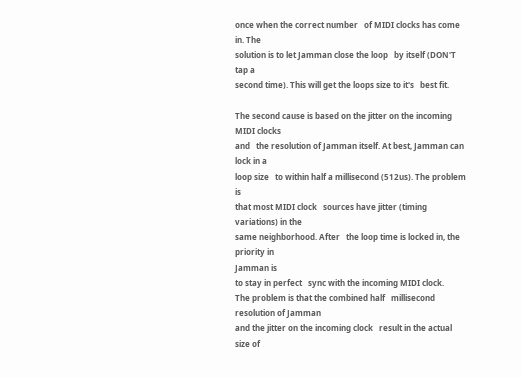once when the correct number   of MIDI clocks has come in. The
solution is to let Jamman close the loop   by itself (DON'T tap a
second time). This will get the loops size to it's   best fit.

The second cause is based on the jitter on the incoming MIDI clocks
and   the resolution of Jamman itself. At best, Jamman can lock in a
loop size   to within half a millisecond (512us). The problem is
that most MIDI clock   sources have jitter (timing variations) in the
same neighborhood. After   the loop time is locked in, the priority in
Jamman is
to stay in perfect   sync with the incoming MIDI clock.
The problem is that the combined half   millisecond resolution of Jamman
and the jitter on the incoming clock   result in the actual size of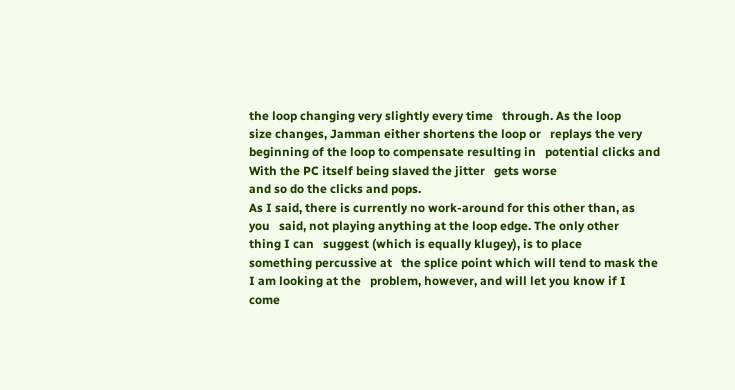the loop changing very slightly every time   through. As the loop
size changes, Jamman either shortens the loop or   replays the very
beginning of the loop to compensate resulting in   potential clicks and
With the PC itself being slaved the jitter   gets worse
and so do the clicks and pops.
As I said, there is currently no work-around for this other than, as
you   said, not playing anything at the loop edge. The only other
thing I can   suggest (which is equally klugey), is to place
something percussive at   the splice point which will tend to mask the
I am looking at the   problem, however, and will let you know if I
come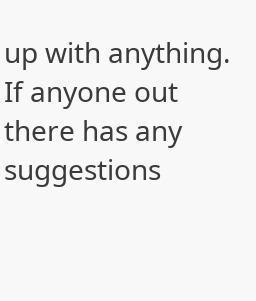up with anything.
If anyone out there has any suggestions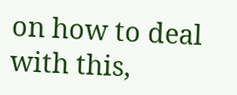on how to deal with this,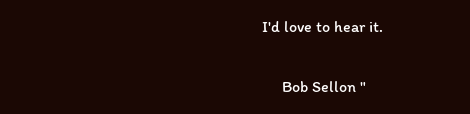I'd love to hear it.

     Bob Sellon "